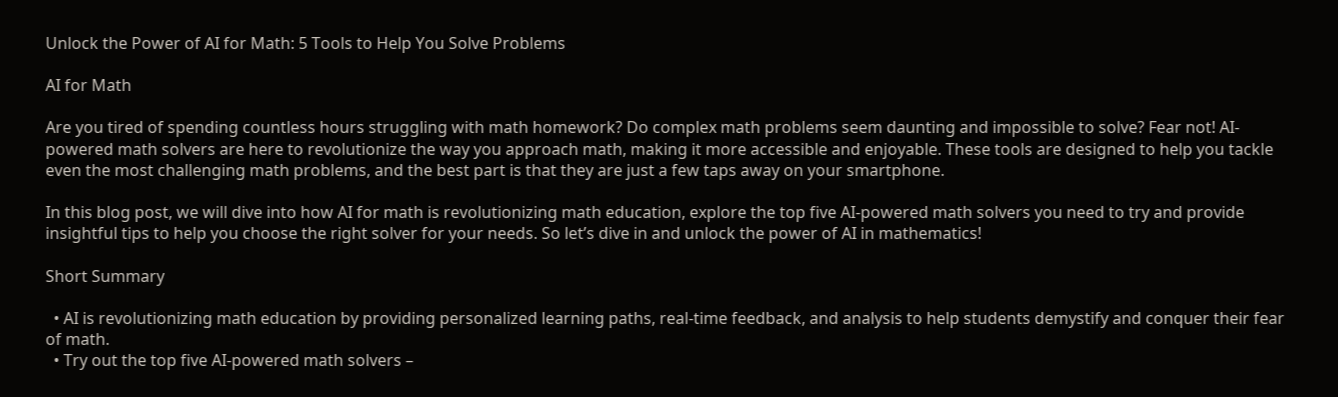Unlock the Power of AI for Math: 5 Tools to Help You Solve Problems

AI for Math

Are you tired of spending countless hours struggling with math homework? Do complex math problems seem daunting and impossible to solve? Fear not! AI-powered math solvers are here to revolutionize the way you approach math, making it more accessible and enjoyable. These tools are designed to help you tackle even the most challenging math problems, and the best part is that they are just a few taps away on your smartphone.

In this blog post, we will dive into how AI for math is revolutionizing math education, explore the top five AI-powered math solvers you need to try and provide insightful tips to help you choose the right solver for your needs. So let’s dive in and unlock the power of AI in mathematics!

Short Summary

  • AI is revolutionizing math education by providing personalized learning paths, real-time feedback, and analysis to help students demystify and conquer their fear of math.
  • Try out the top five AI-powered math solvers –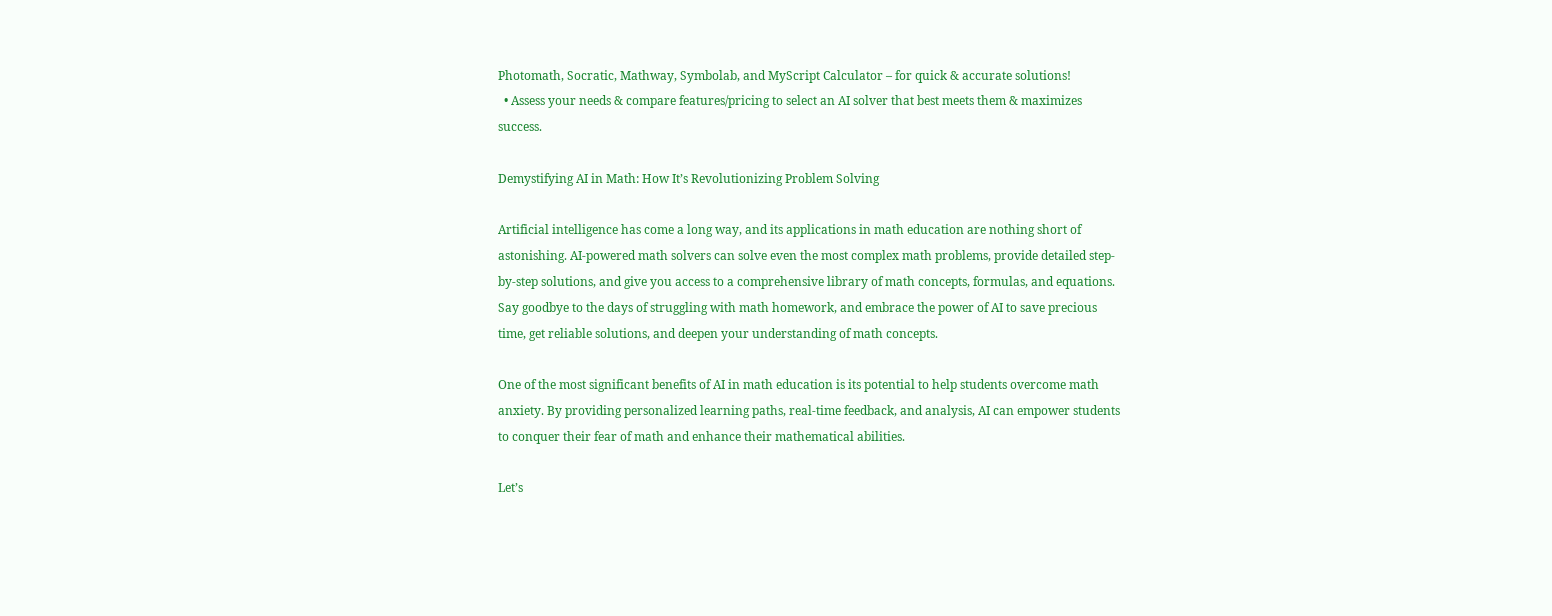Photomath, Socratic, Mathway, Symbolab, and MyScript Calculator – for quick & accurate solutions!
  • Assess your needs & compare features/pricing to select an AI solver that best meets them & maximizes success.

Demystifying AI in Math: How It’s Revolutionizing Problem Solving

Artificial intelligence has come a long way, and its applications in math education are nothing short of astonishing. AI-powered math solvers can solve even the most complex math problems, provide detailed step-by-step solutions, and give you access to a comprehensive library of math concepts, formulas, and equations. Say goodbye to the days of struggling with math homework, and embrace the power of AI to save precious time, get reliable solutions, and deepen your understanding of math concepts.

One of the most significant benefits of AI in math education is its potential to help students overcome math anxiety. By providing personalized learning paths, real-time feedback, and analysis, AI can empower students to conquer their fear of math and enhance their mathematical abilities.

Let’s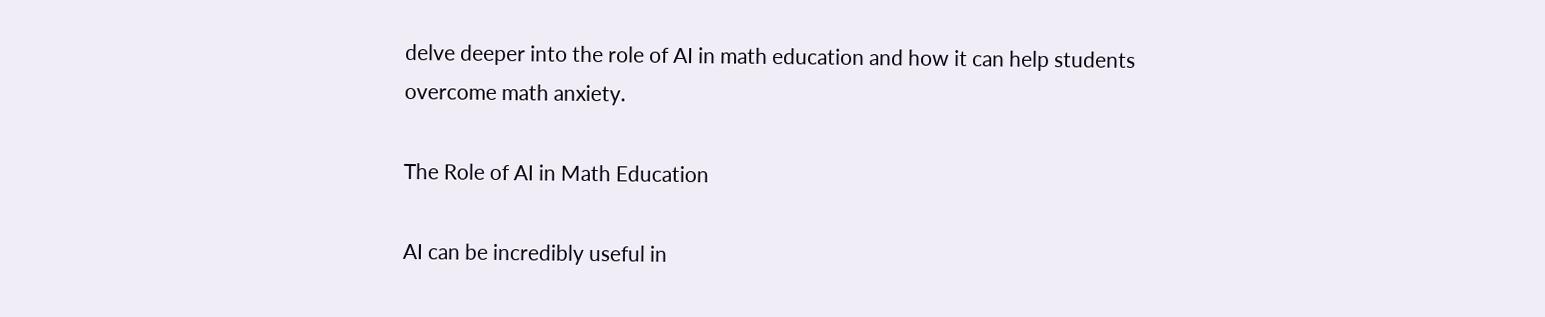delve deeper into the role of AI in math education and how it can help students overcome math anxiety.

The Role of AI in Math Education

AI can be incredibly useful in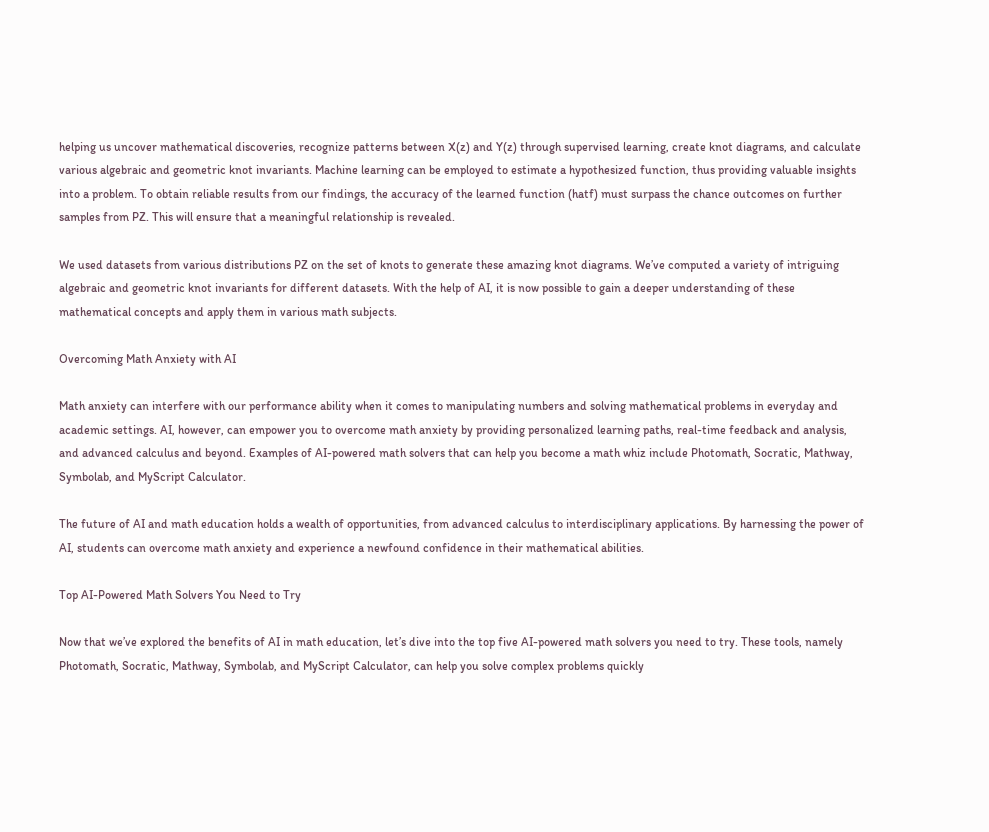helping us uncover mathematical discoveries, recognize patterns between X(z) and Y(z) through supervised learning, create knot diagrams, and calculate various algebraic and geometric knot invariants. Machine learning can be employed to estimate a hypothesized function, thus providing valuable insights into a problem. To obtain reliable results from our findings, the accuracy of the learned function (hatf) must surpass the chance outcomes on further samples from PZ. This will ensure that a meaningful relationship is revealed.

We used datasets from various distributions PZ on the set of knots to generate these amazing knot diagrams. We’ve computed a variety of intriguing algebraic and geometric knot invariants for different datasets. With the help of AI, it is now possible to gain a deeper understanding of these mathematical concepts and apply them in various math subjects.

Overcoming Math Anxiety with AI

Math anxiety can interfere with our performance ability when it comes to manipulating numbers and solving mathematical problems in everyday and academic settings. AI, however, can empower you to overcome math anxiety by providing personalized learning paths, real-time feedback and analysis, and advanced calculus and beyond. Examples of AI-powered math solvers that can help you become a math whiz include Photomath, Socratic, Mathway, Symbolab, and MyScript Calculator.

The future of AI and math education holds a wealth of opportunities, from advanced calculus to interdisciplinary applications. By harnessing the power of AI, students can overcome math anxiety and experience a newfound confidence in their mathematical abilities.

Top AI-Powered Math Solvers You Need to Try

Now that we’ve explored the benefits of AI in math education, let’s dive into the top five AI-powered math solvers you need to try. These tools, namely Photomath, Socratic, Mathway, Symbolab, and MyScript Calculator, can help you solve complex problems quickly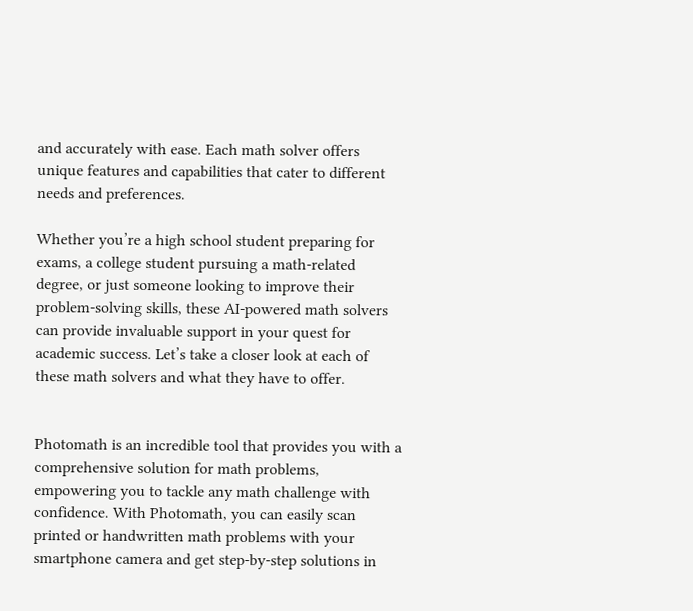and accurately with ease. Each math solver offers unique features and capabilities that cater to different needs and preferences.

Whether you’re a high school student preparing for exams, a college student pursuing a math-related degree, or just someone looking to improve their problem-solving skills, these AI-powered math solvers can provide invaluable support in your quest for academic success. Let’s take a closer look at each of these math solvers and what they have to offer.


Photomath is an incredible tool that provides you with a comprehensive solution for math problems, empowering you to tackle any math challenge with confidence. With Photomath, you can easily scan printed or handwritten math problems with your smartphone camera and get step-by-step solutions in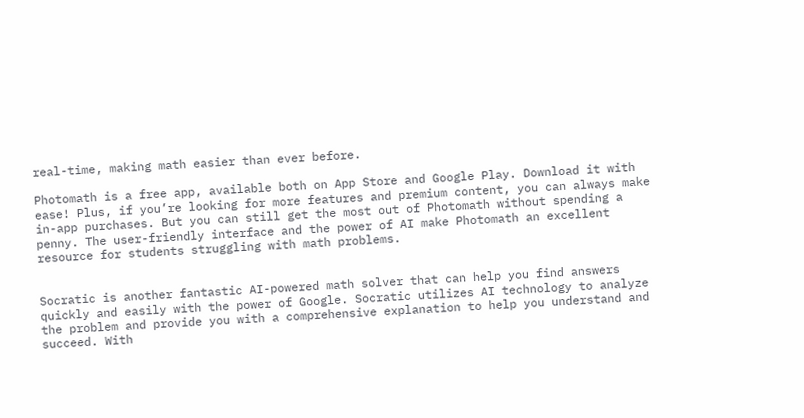real-time, making math easier than ever before.

Photomath is a free app, available both on App Store and Google Play. Download it with ease! Plus, if you’re looking for more features and premium content, you can always make in-app purchases. But you can still get the most out of Photomath without spending a penny. The user-friendly interface and the power of AI make Photomath an excellent resource for students struggling with math problems.


Socratic is another fantastic AI-powered math solver that can help you find answers quickly and easily with the power of Google. Socratic utilizes AI technology to analyze the problem and provide you with a comprehensive explanation to help you understand and succeed. With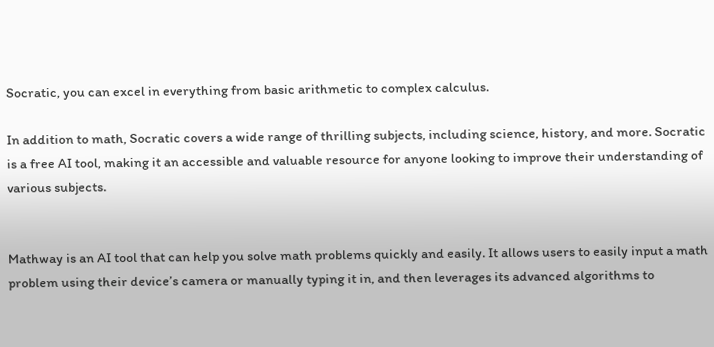Socratic, you can excel in everything from basic arithmetic to complex calculus.

In addition to math, Socratic covers a wide range of thrilling subjects, including science, history, and more. Socratic is a free AI tool, making it an accessible and valuable resource for anyone looking to improve their understanding of various subjects.


Mathway is an AI tool that can help you solve math problems quickly and easily. It allows users to easily input a math problem using their device’s camera or manually typing it in, and then leverages its advanced algorithms to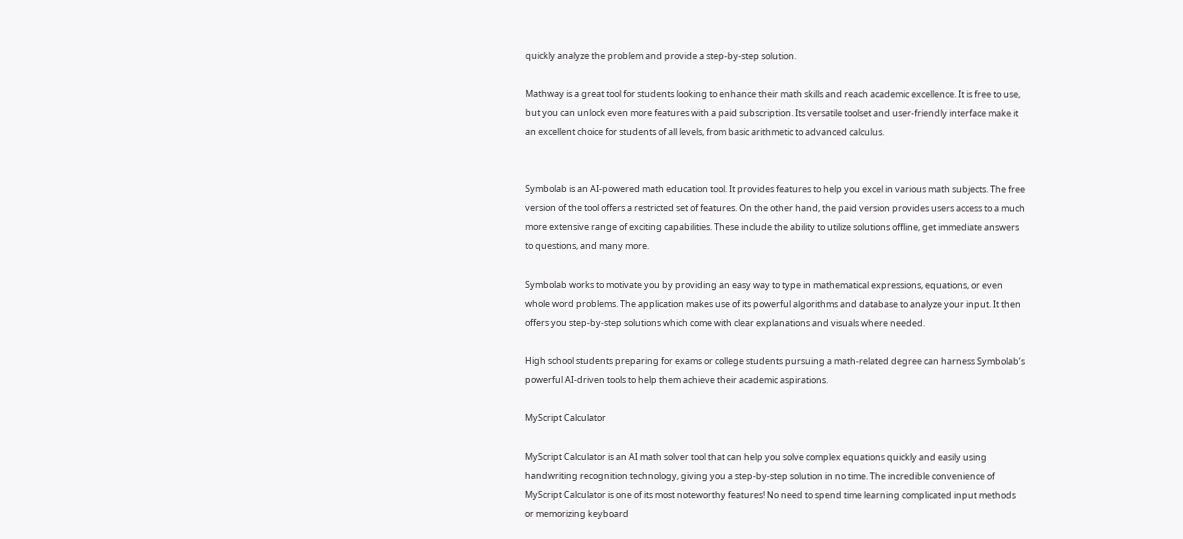quickly analyze the problem and provide a step-by-step solution.

Mathway is a great tool for students looking to enhance their math skills and reach academic excellence. It is free to use, but you can unlock even more features with a paid subscription. Its versatile toolset and user-friendly interface make it an excellent choice for students of all levels, from basic arithmetic to advanced calculus.


Symbolab is an AI-powered math education tool. It provides features to help you excel in various math subjects. The free version of the tool offers a restricted set of features. On the other hand, the paid version provides users access to a much more extensive range of exciting capabilities. These include the ability to utilize solutions offline, get immediate answers to questions, and many more.

Symbolab works to motivate you by providing an easy way to type in mathematical expressions, equations, or even whole word problems. The application makes use of its powerful algorithms and database to analyze your input. It then offers you step-by-step solutions which come with clear explanations and visuals where needed.

High school students preparing for exams or college students pursuing a math-related degree can harness Symbolab’s powerful AI-driven tools to help them achieve their academic aspirations.

MyScript Calculator

MyScript Calculator is an AI math solver tool that can help you solve complex equations quickly and easily using handwriting recognition technology, giving you a step-by-step solution in no time. The incredible convenience of MyScript Calculator is one of its most noteworthy features! No need to spend time learning complicated input methods or memorizing keyboard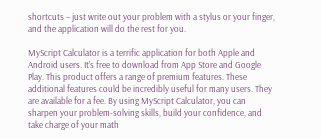shortcuts – just write out your problem with a stylus or your finger, and the application will do the rest for you.

MyScript Calculator is a terrific application for both Apple and Android users. It’s free to download from App Store and Google Play. This product offers a range of premium features. These additional features could be incredibly useful for many users. They are available for a fee. By using MyScript Calculator, you can sharpen your problem-solving skills, build your confidence, and take charge of your math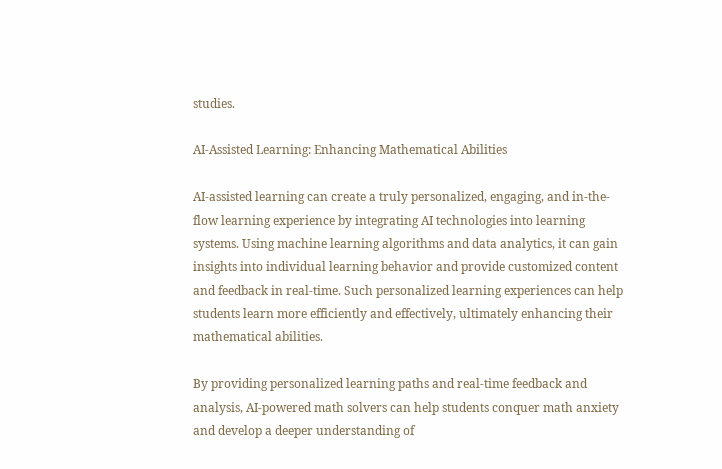studies.

AI-Assisted Learning: Enhancing Mathematical Abilities

AI-assisted learning can create a truly personalized, engaging, and in-the-flow learning experience by integrating AI technologies into learning systems. Using machine learning algorithms and data analytics, it can gain insights into individual learning behavior and provide customized content and feedback in real-time. Such personalized learning experiences can help students learn more efficiently and effectively, ultimately enhancing their mathematical abilities.

By providing personalized learning paths and real-time feedback and analysis, AI-powered math solvers can help students conquer math anxiety and develop a deeper understanding of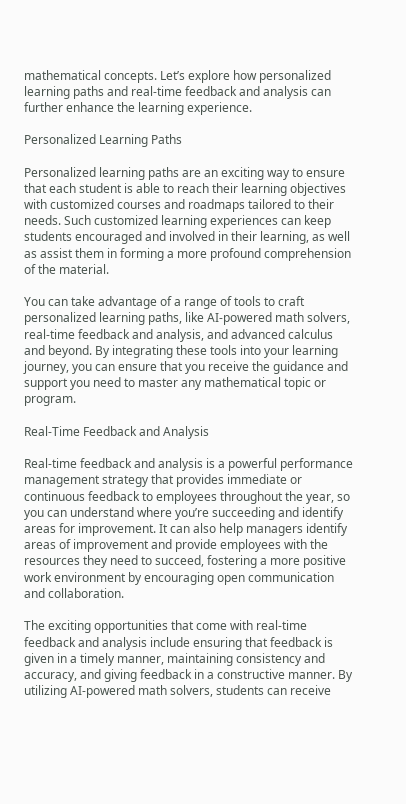mathematical concepts. Let’s explore how personalized learning paths and real-time feedback and analysis can further enhance the learning experience.

Personalized Learning Paths

Personalized learning paths are an exciting way to ensure that each student is able to reach their learning objectives with customized courses and roadmaps tailored to their needs. Such customized learning experiences can keep students encouraged and involved in their learning, as well as assist them in forming a more profound comprehension of the material.

You can take advantage of a range of tools to craft personalized learning paths, like AI-powered math solvers, real-time feedback and analysis, and advanced calculus and beyond. By integrating these tools into your learning journey, you can ensure that you receive the guidance and support you need to master any mathematical topic or program.

Real-Time Feedback and Analysis

Real-time feedback and analysis is a powerful performance management strategy that provides immediate or continuous feedback to employees throughout the year, so you can understand where you’re succeeding and identify areas for improvement. It can also help managers identify areas of improvement and provide employees with the resources they need to succeed, fostering a more positive work environment by encouraging open communication and collaboration.

The exciting opportunities that come with real-time feedback and analysis include ensuring that feedback is given in a timely manner, maintaining consistency and accuracy, and giving feedback in a constructive manner. By utilizing AI-powered math solvers, students can receive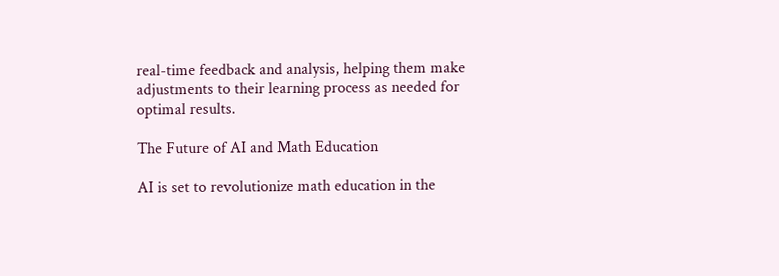real-time feedback and analysis, helping them make adjustments to their learning process as needed for optimal results.

The Future of AI and Math Education

AI is set to revolutionize math education in the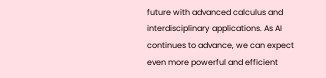future with advanced calculus and interdisciplinary applications. As AI continues to advance, we can expect even more powerful and efficient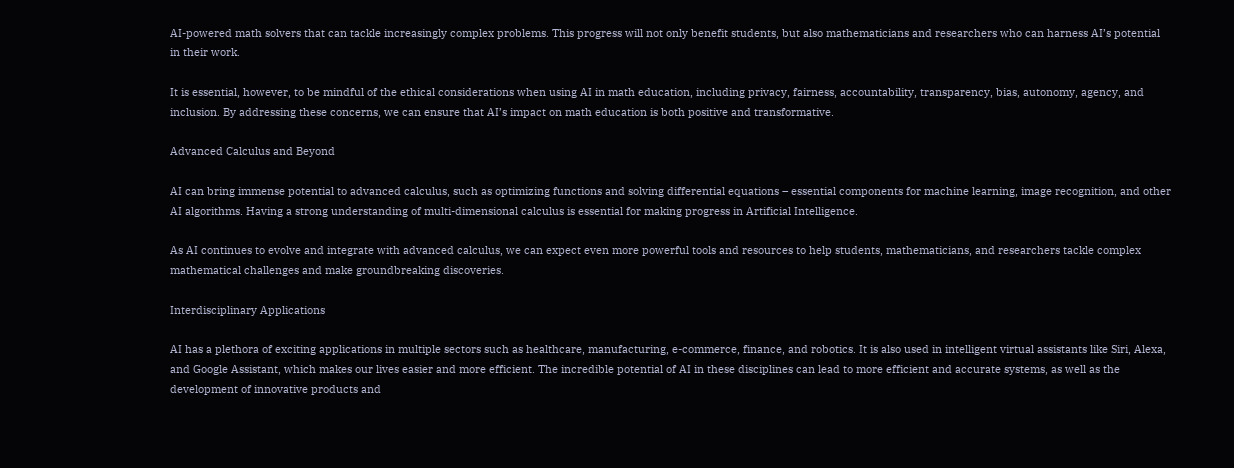AI-powered math solvers that can tackle increasingly complex problems. This progress will not only benefit students, but also mathematicians and researchers who can harness AI’s potential in their work.

It is essential, however, to be mindful of the ethical considerations when using AI in math education, including privacy, fairness, accountability, transparency, bias, autonomy, agency, and inclusion. By addressing these concerns, we can ensure that AI’s impact on math education is both positive and transformative.

Advanced Calculus and Beyond

AI can bring immense potential to advanced calculus, such as optimizing functions and solving differential equations – essential components for machine learning, image recognition, and other AI algorithms. Having a strong understanding of multi-dimensional calculus is essential for making progress in Artificial Intelligence.

As AI continues to evolve and integrate with advanced calculus, we can expect even more powerful tools and resources to help students, mathematicians, and researchers tackle complex mathematical challenges and make groundbreaking discoveries.

Interdisciplinary Applications

AI has a plethora of exciting applications in multiple sectors such as healthcare, manufacturing, e-commerce, finance, and robotics. It is also used in intelligent virtual assistants like Siri, Alexa, and Google Assistant, which makes our lives easier and more efficient. The incredible potential of AI in these disciplines can lead to more efficient and accurate systems, as well as the development of innovative products and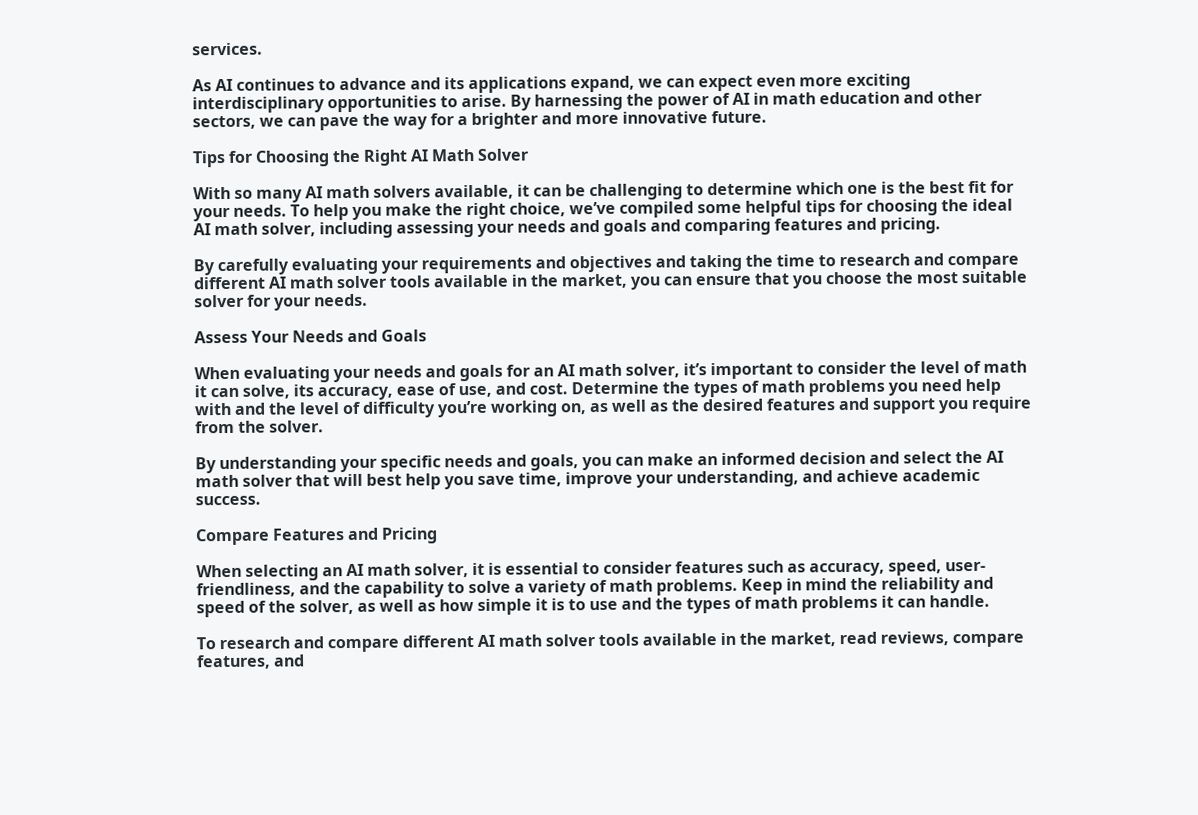services.

As AI continues to advance and its applications expand, we can expect even more exciting interdisciplinary opportunities to arise. By harnessing the power of AI in math education and other sectors, we can pave the way for a brighter and more innovative future.

Tips for Choosing the Right AI Math Solver

With so many AI math solvers available, it can be challenging to determine which one is the best fit for your needs. To help you make the right choice, we’ve compiled some helpful tips for choosing the ideal AI math solver, including assessing your needs and goals and comparing features and pricing.

By carefully evaluating your requirements and objectives and taking the time to research and compare different AI math solver tools available in the market, you can ensure that you choose the most suitable solver for your needs.

Assess Your Needs and Goals

When evaluating your needs and goals for an AI math solver, it’s important to consider the level of math it can solve, its accuracy, ease of use, and cost. Determine the types of math problems you need help with and the level of difficulty you’re working on, as well as the desired features and support you require from the solver.

By understanding your specific needs and goals, you can make an informed decision and select the AI math solver that will best help you save time, improve your understanding, and achieve academic success.

Compare Features and Pricing

When selecting an AI math solver, it is essential to consider features such as accuracy, speed, user-friendliness, and the capability to solve a variety of math problems. Keep in mind the reliability and speed of the solver, as well as how simple it is to use and the types of math problems it can handle.

To research and compare different AI math solver tools available in the market, read reviews, compare features, and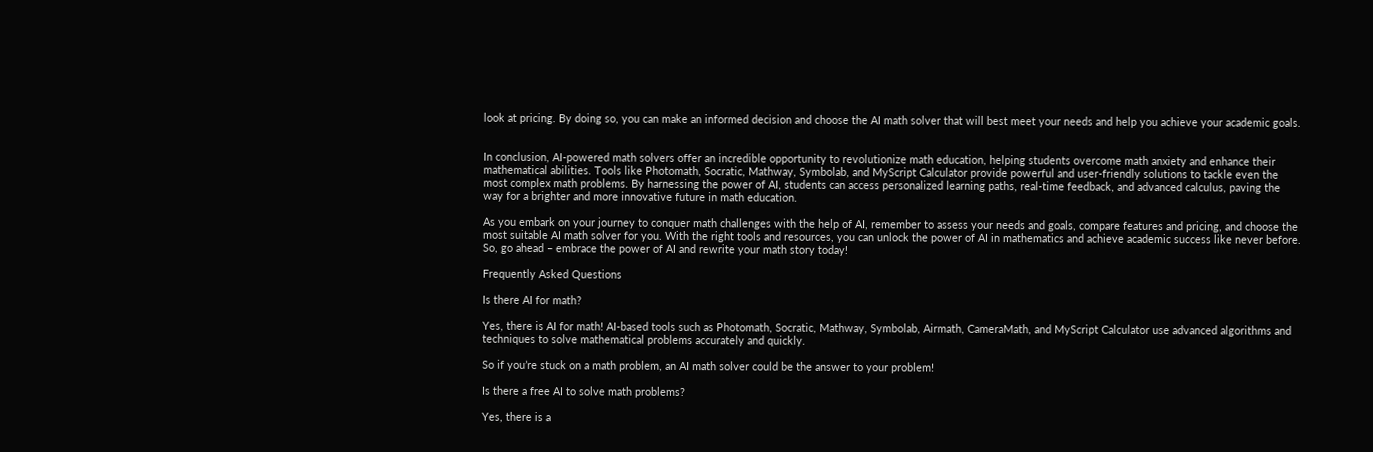look at pricing. By doing so, you can make an informed decision and choose the AI math solver that will best meet your needs and help you achieve your academic goals.


In conclusion, AI-powered math solvers offer an incredible opportunity to revolutionize math education, helping students overcome math anxiety and enhance their mathematical abilities. Tools like Photomath, Socratic, Mathway, Symbolab, and MyScript Calculator provide powerful and user-friendly solutions to tackle even the most complex math problems. By harnessing the power of AI, students can access personalized learning paths, real-time feedback, and advanced calculus, paving the way for a brighter and more innovative future in math education.

As you embark on your journey to conquer math challenges with the help of AI, remember to assess your needs and goals, compare features and pricing, and choose the most suitable AI math solver for you. With the right tools and resources, you can unlock the power of AI in mathematics and achieve academic success like never before. So, go ahead – embrace the power of AI and rewrite your math story today!

Frequently Asked Questions

Is there AI for math?

Yes, there is AI for math! AI-based tools such as Photomath, Socratic, Mathway, Symbolab, Airmath, CameraMath, and MyScript Calculator use advanced algorithms and techniques to solve mathematical problems accurately and quickly.

So if you’re stuck on a math problem, an AI math solver could be the answer to your problem!

Is there a free AI to solve math problems?

Yes, there is a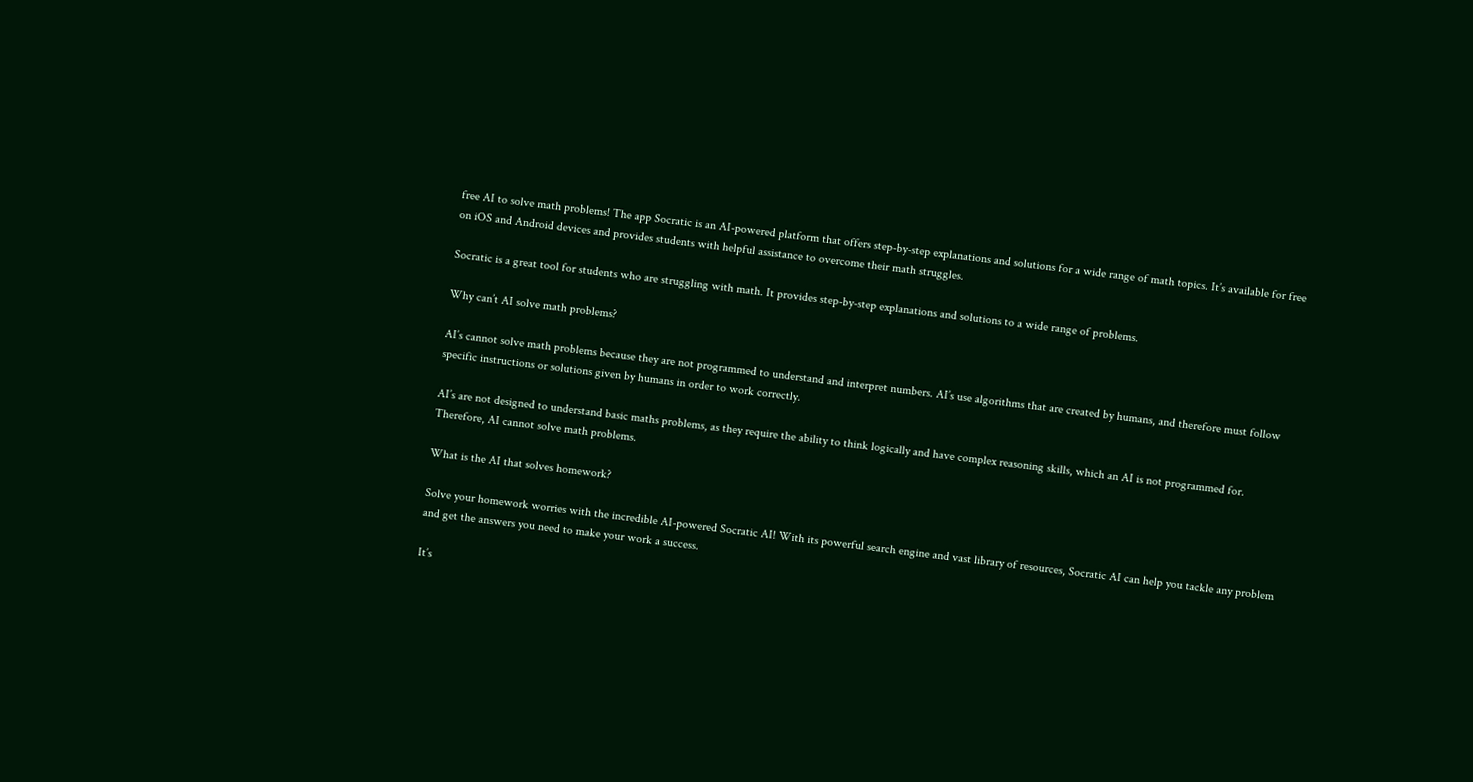free AI to solve math problems! The app Socratic is an AI-powered platform that offers step-by-step explanations and solutions for a wide range of math topics. It’s available for free on iOS and Android devices and provides students with helpful assistance to overcome their math struggles.

Socratic is a great tool for students who are struggling with math. It provides step-by-step explanations and solutions to a wide range of problems.

Why can’t AI solve math problems?

AI’s cannot solve math problems because they are not programmed to understand and interpret numbers. AI’s use algorithms that are created by humans, and therefore must follow specific instructions or solutions given by humans in order to work correctly.

AI’s are not designed to understand basic maths problems, as they require the ability to think logically and have complex reasoning skills, which an AI is not programmed for. Therefore, AI cannot solve math problems.

What is the AI that solves homework?

Solve your homework worries with the incredible AI-powered Socratic AI! With its powerful search engine and vast library of resources, Socratic AI can help you tackle any problem and get the answers you need to make your work a success.

It’s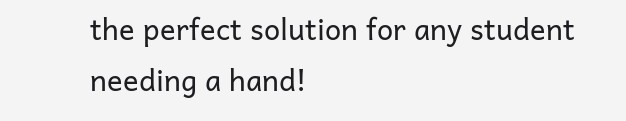the perfect solution for any student needing a hand!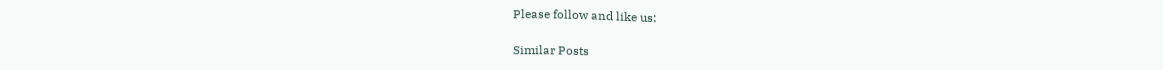Please follow and like us:

Similar Posts